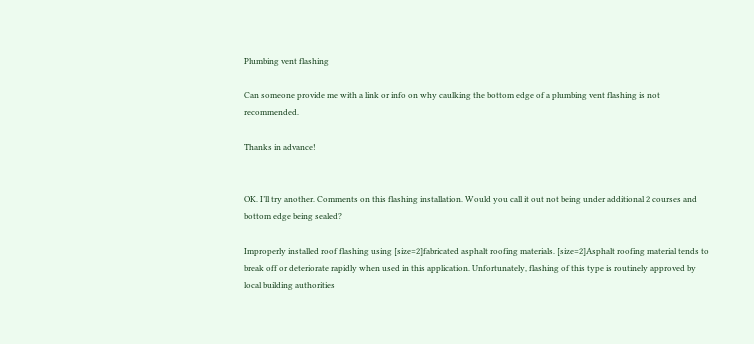Plumbing vent flashing

Can someone provide me with a link or info on why caulking the bottom edge of a plumbing vent flashing is not recommended.

Thanks in advance!


OK. I’ll try another. Comments on this flashing installation. Would you call it out not being under additional 2 courses and bottom edge being sealed?

Improperly installed roof flashing using [size=2]fabricated asphalt roofing materials. [size=2]Asphalt roofing material tends to break off or deteriorate rapidly when used in this application. Unfortunately, flashing of this type is routinely approved by local building authorities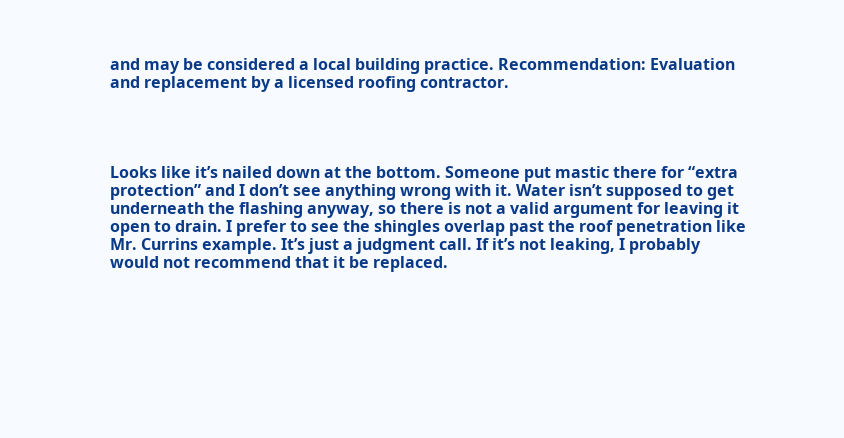and may be considered a local building practice. Recommendation: Evaluation and replacement by a licensed roofing contractor.




Looks like it’s nailed down at the bottom. Someone put mastic there for “extra protection” and I don’t see anything wrong with it. Water isn’t supposed to get underneath the flashing anyway, so there is not a valid argument for leaving it open to drain. I prefer to see the shingles overlap past the roof penetration like Mr. Currins example. It’s just a judgment call. If it’s not leaking, I probably would not recommend that it be replaced.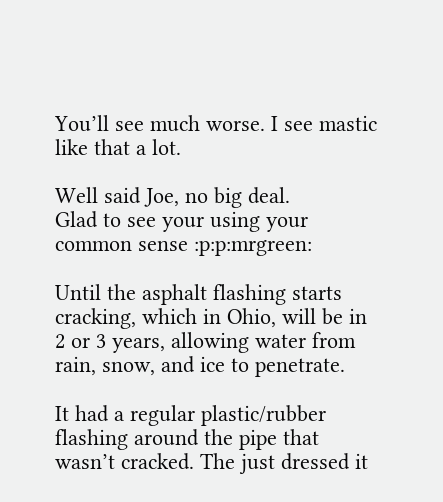You’ll see much worse. I see mastic like that a lot.

Well said Joe, no big deal.
Glad to see your using your common sense :p:p:mrgreen:

Until the asphalt flashing starts cracking, which in Ohio, will be in 2 or 3 years, allowing water from rain, snow, and ice to penetrate.

It had a regular plastic/rubber flashing around the pipe that wasn’t cracked. The just dressed it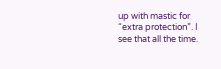up with mastic for “extra protection”. I see that all the time.